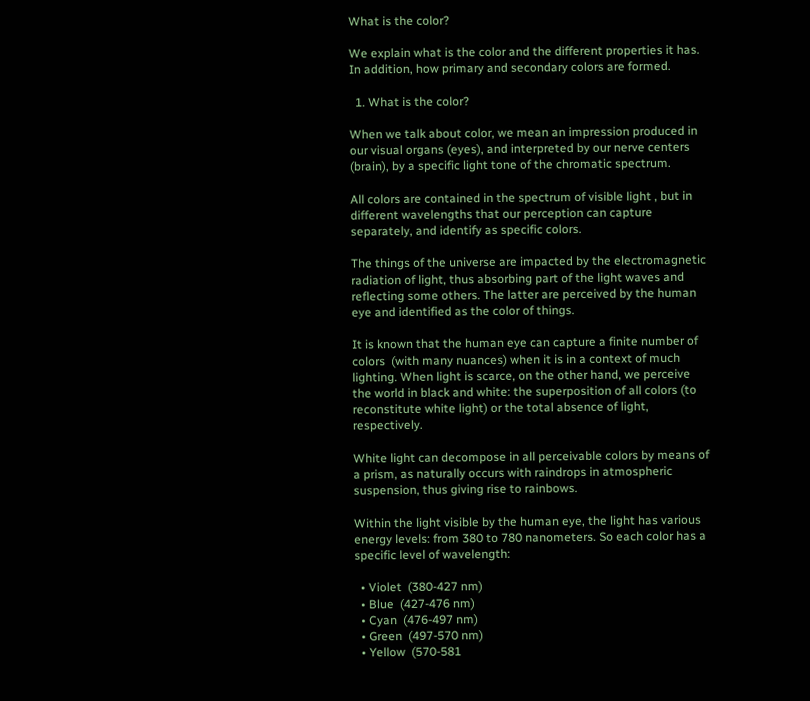What is the color?

We explain what is the color and the different properties it has. In addition, how primary and secondary colors are formed.

  1. What is the color?

When we talk about color, we mean an impression produced in our visual organs (eyes), and interpreted by our nerve centers (brain), by a specific light tone of the chromatic spectrum.

All colors are contained in the spectrum of visible light , but in different wavelengths that our perception can capture separately, and identify as specific colors.

The things of the universe are impacted by the electromagnetic radiation of light, thus absorbing part of the light waves and reflecting some others. The latter are perceived by the human eye and identified as the color of things.

It is known that the human eye can capture a finite number of colors  (with many nuances) when it is in a context of much lighting. When light is scarce, on the other hand, we perceive the world in black and white: the superposition of all colors (to reconstitute white light) or the total absence of light, respectively.

White light can decompose in all perceivable colors by means of a prism, as naturally occurs with raindrops in atmospheric suspension, thus giving rise to rainbows.

Within the light visible by the human eye, the light has various energy levels: from 380 to 780 nanometers. So each color has a specific level of wavelength:

  • Violet  (380-427 nm)
  • Blue  (427-476 nm)
  • Cyan  (476-497 nm)
  • Green  (497-570 nm)
  • Yellow  (570-581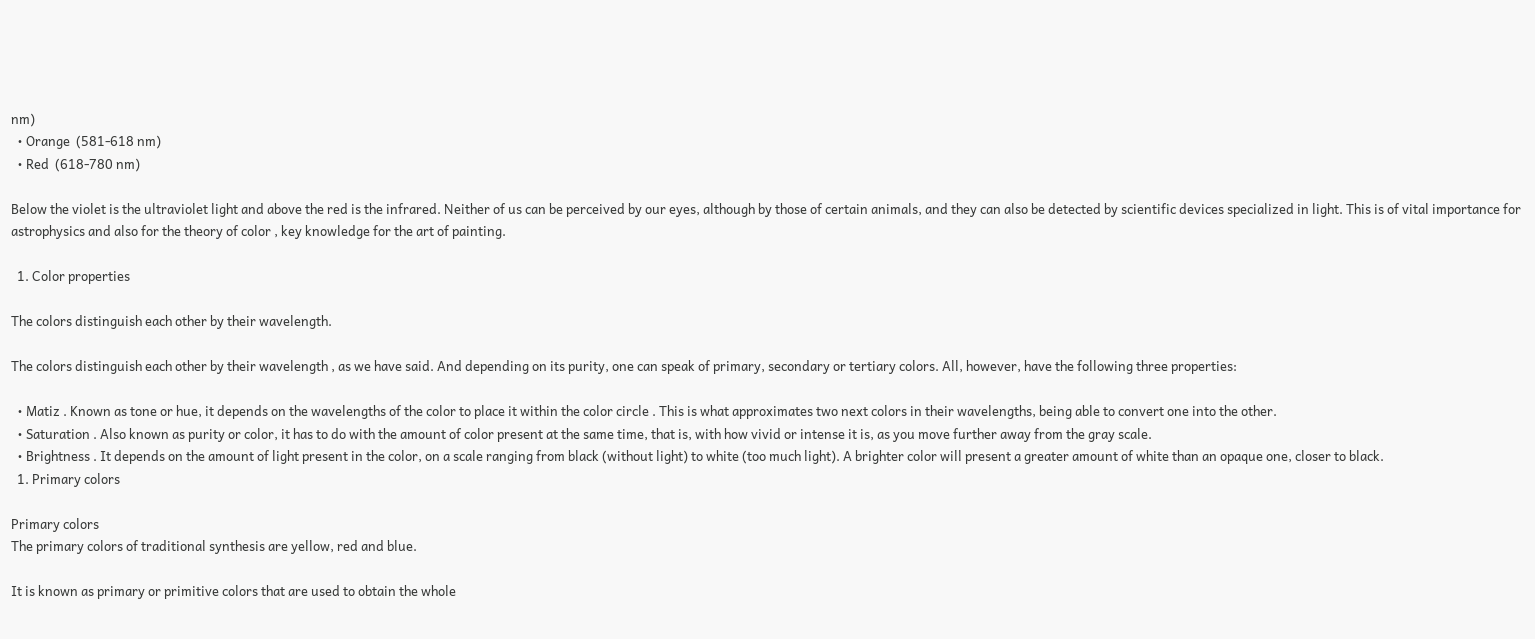nm)
  • Orange  (581-618 nm)
  • Red  (618-780 nm)

Below the violet is the ultraviolet light and above the red is the infrared. Neither of us can be perceived by our eyes, although by those of certain animals, and they can also be detected by scientific devices specialized in light. This is of vital importance for astrophysics and also for the theory of color , key knowledge for the art of painting.

  1. Color properties

The colors distinguish each other by their wavelength.

The colors distinguish each other by their wavelength , as we have said. And depending on its purity, one can speak of primary, secondary or tertiary colors. All, however, have the following three properties:

  • Matiz . Known as tone or hue, it depends on the wavelengths of the color to place it within the color circle . This is what approximates two next colors in their wavelengths, being able to convert one into the other.
  • Saturation . Also known as purity or color, it has to do with the amount of color present at the same time, that is, with how vivid or intense it is, as you move further away from the gray scale.
  • Brightness . It depends on the amount of light present in the color, on a scale ranging from black (without light) to white (too much light). A brighter color will present a greater amount of white than an opaque one, closer to black.
  1. Primary colors

Primary colors
The primary colors of traditional synthesis are yellow, red and blue.

It is known as primary or primitive colors that are used to obtain the whole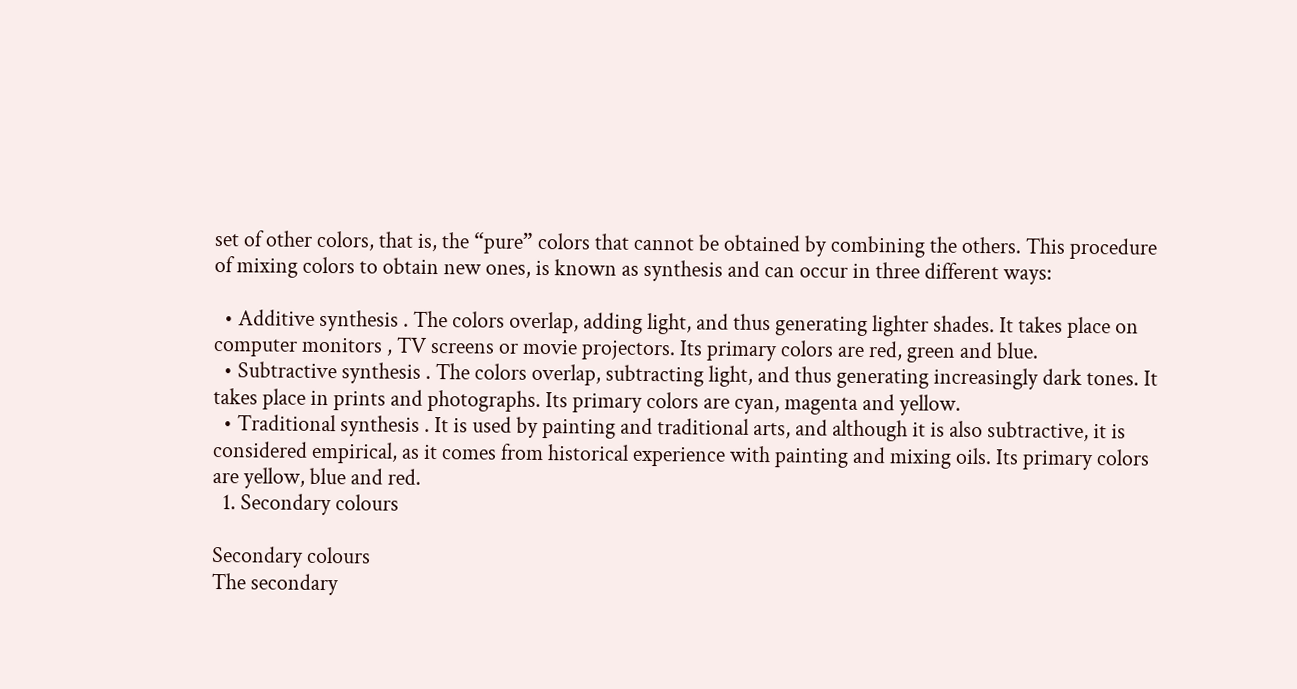set of other colors, that is, the “pure” colors that cannot be obtained by combining the others. This procedure of mixing colors to obtain new ones, is known as synthesis and can occur in three different ways:

  • Additive synthesis . The colors overlap, adding light, and thus generating lighter shades. It takes place on computer monitors , TV screens or movie projectors. Its primary colors are red, green and blue.
  • Subtractive synthesis . The colors overlap, subtracting light, and thus generating increasingly dark tones. It takes place in prints and photographs. Its primary colors are cyan, magenta and yellow.
  • Traditional synthesis . It is used by painting and traditional arts, and although it is also subtractive, it is considered empirical, as it comes from historical experience with painting and mixing oils. Its primary colors are yellow, blue and red.
  1. Secondary colours

Secondary colours
The secondary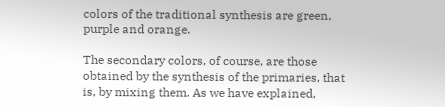colors of the traditional synthesis are green, purple and orange.

The secondary colors, of course, are those obtained by the synthesis of the primaries, that is, by mixing them. As we have explained,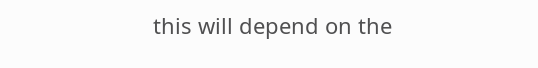this will depend on the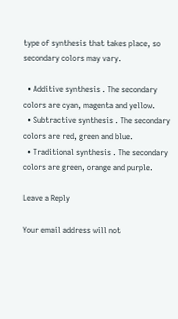type of synthesis that takes place, so secondary colors may vary.

  • Additive synthesis . The secondary colors are cyan, magenta and yellow.
  • Subtractive synthesis . The secondary colors are red, green and blue.
  • Traditional synthesis . The secondary colors are green, orange and purple.

Leave a Reply

Your email address will not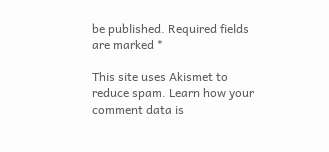be published. Required fields are marked *

This site uses Akismet to reduce spam. Learn how your comment data is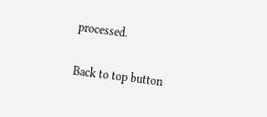processed.

Back to top button